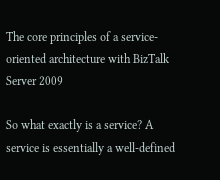The core principles of a service-oriented architecture with BizTalk Server 2009

So what exactly is a service? A service is essentially a well-defined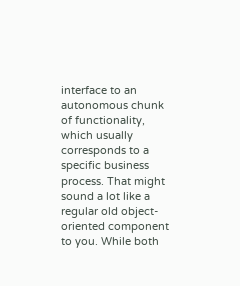interface to an autonomous chunk of functionality, which usually corresponds to a specific business process. That might sound a lot like a regular old object-oriented component to you. While both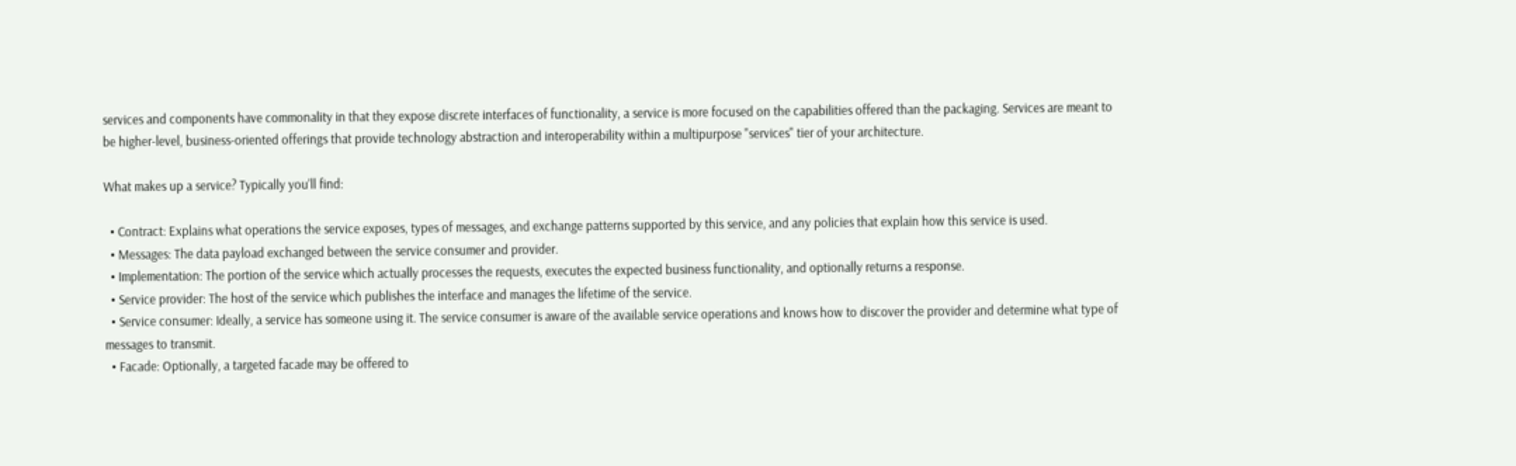services and components have commonality in that they expose discrete interfaces of functionality, a service is more focused on the capabilities offered than the packaging. Services are meant to be higher-level, business-oriented offerings that provide technology abstraction and interoperability within a multipurpose "services" tier of your architecture.

What makes up a service? Typically you'll find:

  • Contract: Explains what operations the service exposes, types of messages, and exchange patterns supported by this service, and any policies that explain how this service is used.
  • Messages: The data payload exchanged between the service consumer and provider.
  • Implementation: The portion of the service which actually processes the requests, executes the expected business functionality, and optionally returns a response.
  • Service provider: The host of the service which publishes the interface and manages the lifetime of the service.
  • Service consumer: Ideally, a service has someone using it. The service consumer is aware of the available service operations and knows how to discover the provider and determine what type of messages to transmit.
  • Facade: Optionally, a targeted facade may be offered to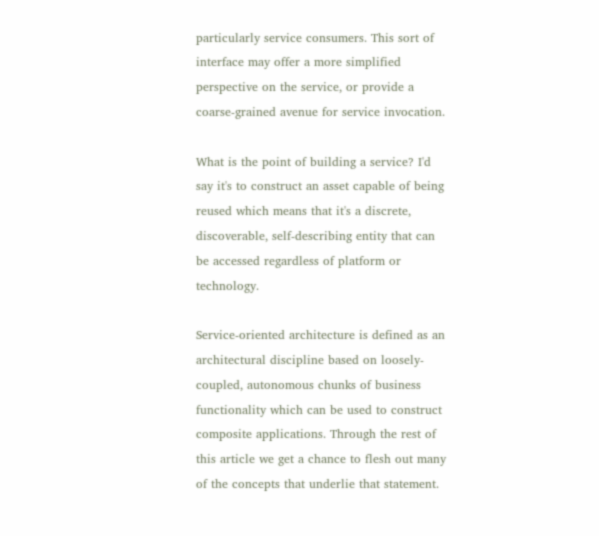particularly service consumers. This sort of interface may offer a more simplified perspective on the service, or provide a coarse-grained avenue for service invocation.

What is the point of building a service? I'd say it's to construct an asset capable of being reused which means that it's a discrete, discoverable, self-describing entity that can be accessed regardless of platform or technology.

Service-oriented architecture is defined as an architectural discipline based on loosely-coupled, autonomous chunks of business functionality which can be used to construct composite applications. Through the rest of this article we get a chance to flesh out many of the concepts that underlie that statement.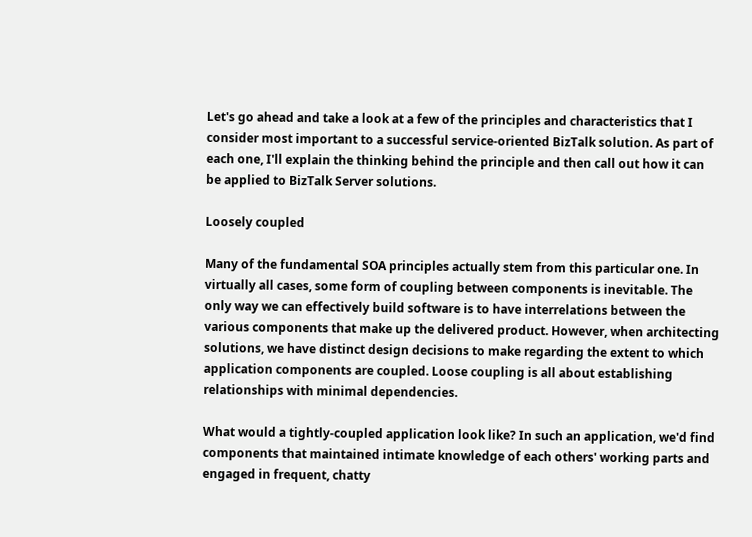Let's go ahead and take a look at a few of the principles and characteristics that I consider most important to a successful service-oriented BizTalk solution. As part of each one, I'll explain the thinking behind the principle and then call out how it can be applied to BizTalk Server solutions.

Loosely coupled

Many of the fundamental SOA principles actually stem from this particular one. In virtually all cases, some form of coupling between components is inevitable. The only way we can effectively build software is to have interrelations between the various components that make up the delivered product. However, when architecting solutions, we have distinct design decisions to make regarding the extent to which application components are coupled. Loose coupling is all about establishing relationships with minimal dependencies.

What would a tightly-coupled application look like? In such an application, we'd find components that maintained intimate knowledge of each others' working parts and engaged in frequent, chatty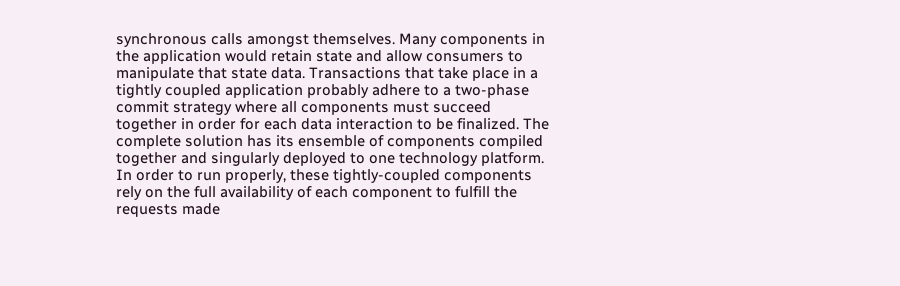synchronous calls amongst themselves. Many components in the application would retain state and allow consumers to manipulate that state data. Transactions that take place in a tightly coupled application probably adhere to a two-phase commit strategy where all components must succeed together in order for each data interaction to be finalized. The complete solution has its ensemble of components compiled together and singularly deployed to one technology platform. In order to run properly, these tightly-coupled components rely on the full availability of each component to fulfill the requests made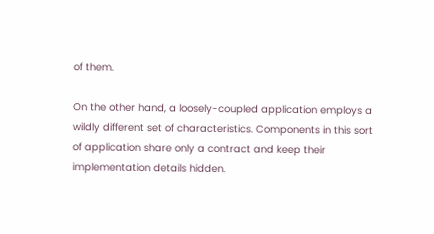of them.

On the other hand, a loosely-coupled application employs a wildly different set of characteristics. Components in this sort of application share only a contract and keep their implementation details hidden.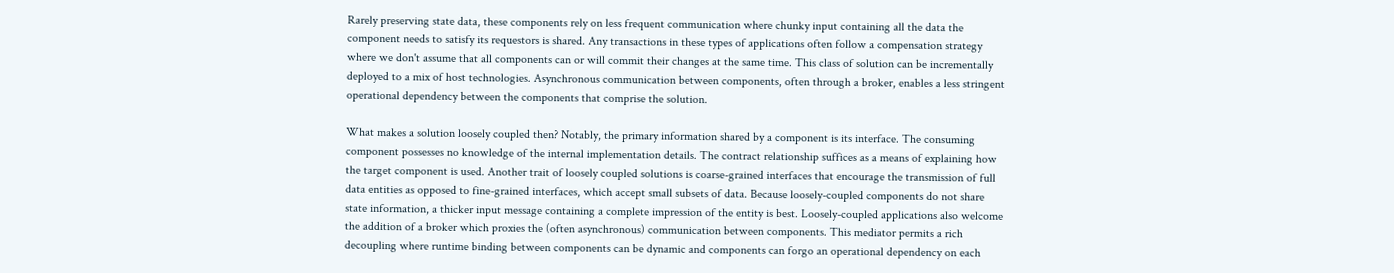Rarely preserving state data, these components rely on less frequent communication where chunky input containing all the data the component needs to satisfy its requestors is shared. Any transactions in these types of applications often follow a compensation strategy where we don't assume that all components can or will commit their changes at the same time. This class of solution can be incrementally deployed to a mix of host technologies. Asynchronous communication between components, often through a broker, enables a less stringent operational dependency between the components that comprise the solution.

What makes a solution loosely coupled then? Notably, the primary information shared by a component is its interface. The consuming component possesses no knowledge of the internal implementation details. The contract relationship suffices as a means of explaining how the target component is used. Another trait of loosely coupled solutions is coarse-grained interfaces that encourage the transmission of full data entities as opposed to fine-grained interfaces, which accept small subsets of data. Because loosely-coupled components do not share state information, a thicker input message containing a complete impression of the entity is best. Loosely-coupled applications also welcome the addition of a broker which proxies the (often asynchronous) communication between components. This mediator permits a rich decoupling where runtime binding between components can be dynamic and components can forgo an operational dependency on each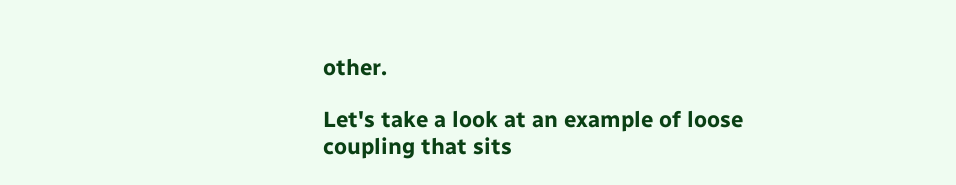other.

Let's take a look at an example of loose coupling that sits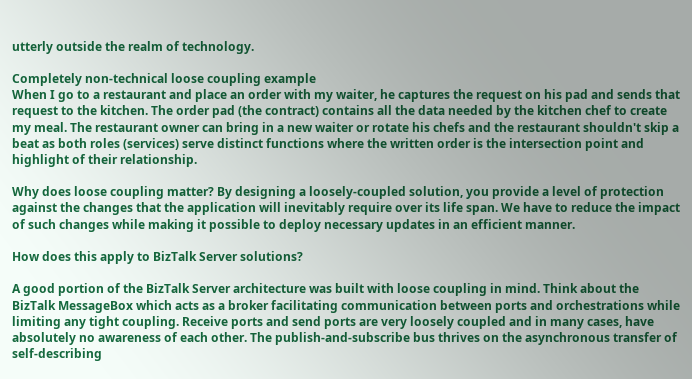utterly outside the realm of technology.

Completely non-technical loose coupling example
When I go to a restaurant and place an order with my waiter, he captures the request on his pad and sends that request to the kitchen. The order pad (the contract) contains all the data needed by the kitchen chef to create my meal. The restaurant owner can bring in a new waiter or rotate his chefs and the restaurant shouldn't skip a beat as both roles (services) serve distinct functions where the written order is the intersection point and highlight of their relationship.

Why does loose coupling matter? By designing a loosely-coupled solution, you provide a level of protection against the changes that the application will inevitably require over its life span. We have to reduce the impact of such changes while making it possible to deploy necessary updates in an efficient manner.

How does this apply to BizTalk Server solutions?

A good portion of the BizTalk Server architecture was built with loose coupling in mind. Think about the BizTalk MessageBox which acts as a broker facilitating communication between ports and orchestrations while limiting any tight coupling. Receive ports and send ports are very loosely coupled and in many cases, have absolutely no awareness of each other. The publish-and-subscribe bus thrives on the asynchronous transfer of self-describing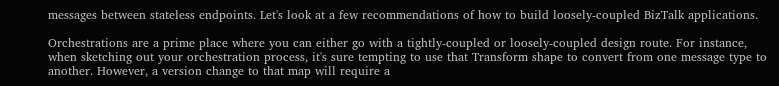messages between stateless endpoints. Let's look at a few recommendations of how to build loosely-coupled BizTalk applications.

Orchestrations are a prime place where you can either go with a tightly-coupled or loosely-coupled design route. For instance, when sketching out your orchestration process, it's sure tempting to use that Transform shape to convert from one message type to another. However, a version change to that map will require a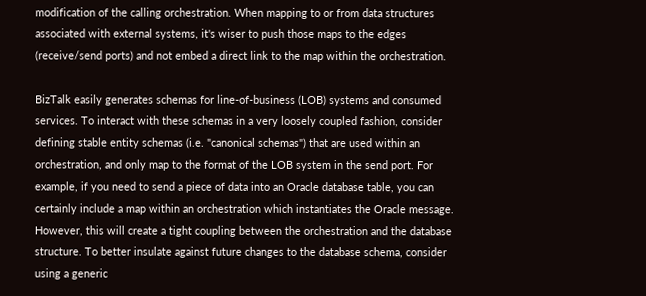modification of the calling orchestration. When mapping to or from data structures associated with external systems, it's wiser to push those maps to the edges (receive/send ports) and not embed a direct link to the map within the orchestration.

BizTalk easily generates schemas for line-of-business (LOB) systems and consumed services. To interact with these schemas in a very loosely coupled fashion, consider defining stable entity schemas (i.e. "canonical schemas") that are used within an orchestration, and only map to the format of the LOB system in the send port. For example, if you need to send a piece of data into an Oracle database table, you can certainly include a map within an orchestration which instantiates the Oracle message. However, this will create a tight coupling between the orchestration and the database structure. To better insulate against future changes to the database schema, consider using a generic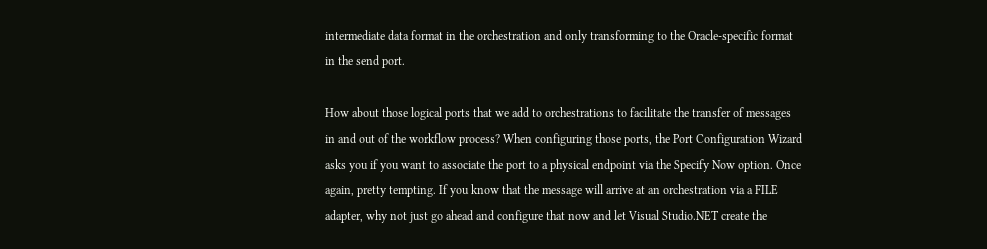intermediate data format in the orchestration and only transforming to the Oracle-specific format in the send port.

How about those logical ports that we add to orchestrations to facilitate the transfer of messages in and out of the workflow process? When configuring those ports, the Port Configuration Wizard asks you if you want to associate the port to a physical endpoint via the Specify Now option. Once again, pretty tempting. If you know that the message will arrive at an orchestration via a FILE adapter, why not just go ahead and configure that now and let Visual Studio.NET create the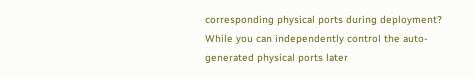corresponding physical ports during deployment? While you can independently control the auto-generated physical ports later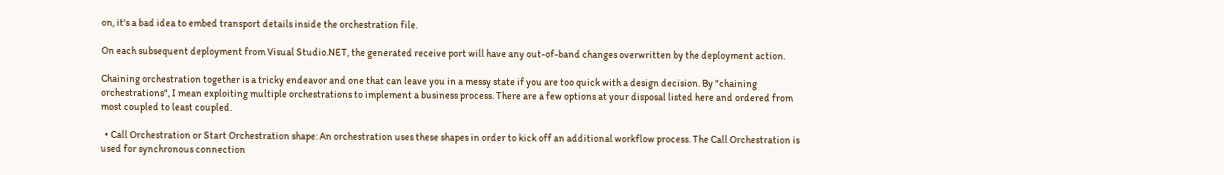on, it's a bad idea to embed transport details inside the orchestration file.

On each subsequent deployment from Visual Studio.NET, the generated receive port will have any out-of-band changes overwritten by the deployment action.

Chaining orchestration together is a tricky endeavor and one that can leave you in a messy state if you are too quick with a design decision. By "chaining orchestrations", I mean exploiting multiple orchestrations to implement a business process. There are a few options at your disposal listed here and ordered from most coupled to least coupled.

  • Call Orchestration or Start Orchestration shape: An orchestration uses these shapes in order to kick off an additional workflow process. The Call Orchestration is used for synchronous connection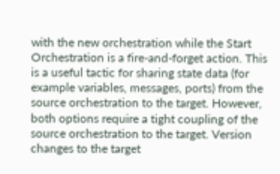with the new orchestration while the Start Orchestration is a fire-and-forget action. This is a useful tactic for sharing state data (for example variables, messages, ports) from the source orchestration to the target. However, both options require a tight coupling of the source orchestration to the target. Version changes to the target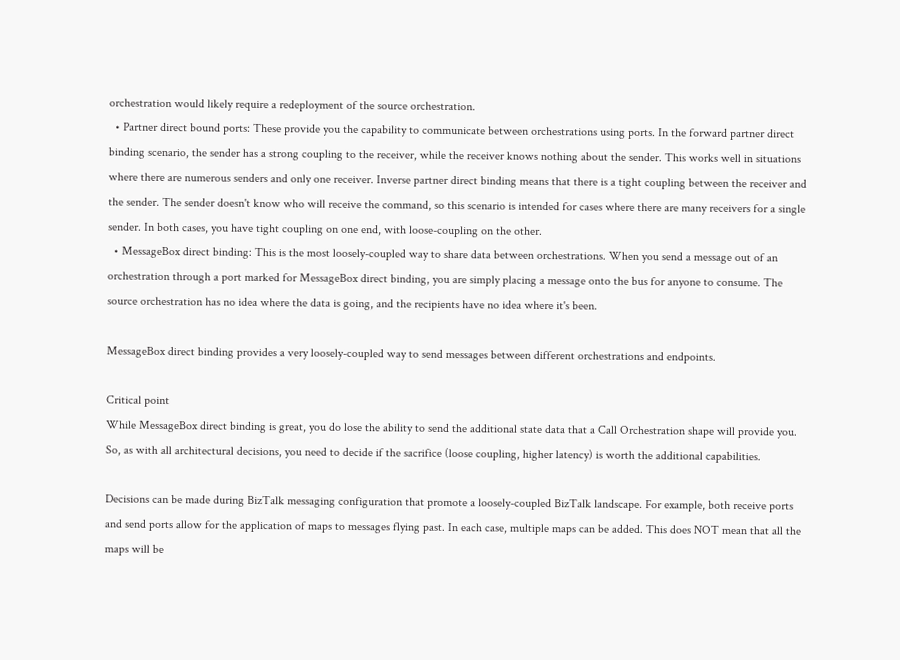orchestration would likely require a redeployment of the source orchestration.
  • Partner direct bound ports: These provide you the capability to communicate between orchestrations using ports. In the forward partner direct binding scenario, the sender has a strong coupling to the receiver, while the receiver knows nothing about the sender. This works well in situations where there are numerous senders and only one receiver. Inverse partner direct binding means that there is a tight coupling between the receiver and the sender. The sender doesn't know who will receive the command, so this scenario is intended for cases where there are many receivers for a single sender. In both cases, you have tight coupling on one end, with loose-coupling on the other.
  • MessageBox direct binding: This is the most loosely-coupled way to share data between orchestrations. When you send a message out of an orchestration through a port marked for MessageBox direct binding, you are simply placing a message onto the bus for anyone to consume. The source orchestration has no idea where the data is going, and the recipients have no idea where it's been.

MessageBox direct binding provides a very loosely-coupled way to send messages between different orchestrations and endpoints.

Critical point
While MessageBox direct binding is great, you do lose the ability to send the additional state data that a Call Orchestration shape will provide you. So, as with all architectural decisions, you need to decide if the sacrifice (loose coupling, higher latency) is worth the additional capabilities.

Decisions can be made during BizTalk messaging configuration that promote a loosely-coupled BizTalk landscape. For example, both receive ports and send ports allow for the application of maps to messages flying past. In each case, multiple maps can be added. This does NOT mean that all the maps will be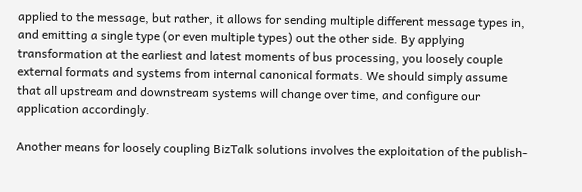applied to the message, but rather, it allows for sending multiple different message types in, and emitting a single type (or even multiple types) out the other side. By applying transformation at the earliest and latest moments of bus processing, you loosely couple external formats and systems from internal canonical formats. We should simply assume that all upstream and downstream systems will change over time, and configure our application accordingly.

Another means for loosely coupling BizTalk solutions involves the exploitation of the publish-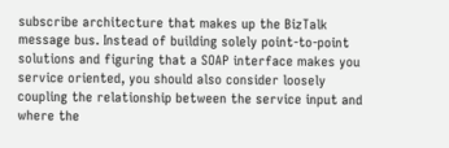subscribe architecture that makes up the BizTalk message bus. Instead of building solely point-to-point solutions and figuring that a SOAP interface makes you service oriented, you should also consider loosely coupling the relationship between the service input and where the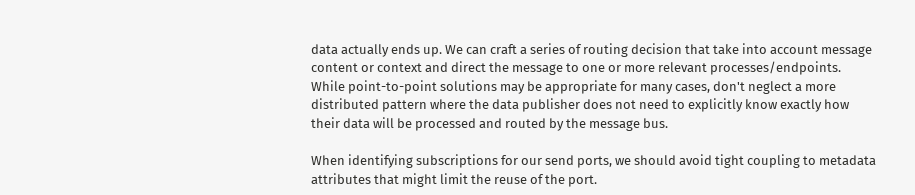data actually ends up. We can craft a series of routing decision that take into account message content or context and direct the message to one or more relevant processes/endpoints. While point-to-point solutions may be appropriate for many cases, don't neglect a more distributed pattern where the data publisher does not need to explicitly know exactly how their data will be processed and routed by the message bus.

When identifying subscriptions for our send ports, we should avoid tight coupling to metadata attributes that might limit the reuse of the port.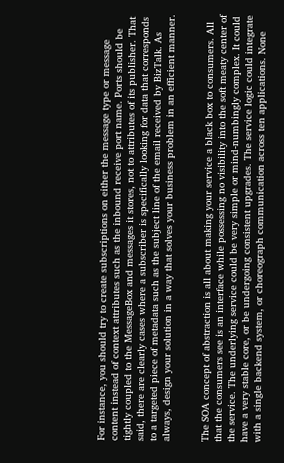For instance, you should try to create subscriptions on either the message type or message content instead of context attributes such as the inbound receive port name. Ports should be tightly coupled to the MessageBox and messages it stores, not to attributes of its publisher. That said, there are clearly cases where a subscriber is specifically looking for data that corresponds to a targeted piece of metadata such as the subject line of the email received by BizTalk. As always, design your solution in a way that solves your business problem in an efficient manner.


The SOA concept of abstraction is all about making your service a black box to consumers. All that the consumers see is an interface while possessing no visibility into the soft meaty center of the service. The underlying service could be very simple or mind-numbingly complex. It could have a very stable core, or be undergoing consistent upgrades. The service logic could integrate with a single backend system, or choreograph communication across ten applications. None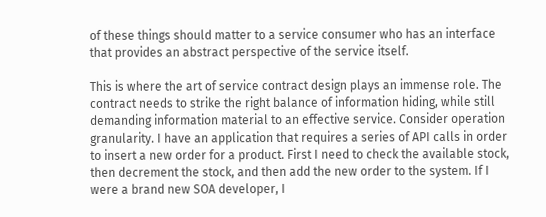of these things should matter to a service consumer who has an interface that provides an abstract perspective of the service itself.

This is where the art of service contract design plays an immense role. The contract needs to strike the right balance of information hiding, while still demanding information material to an effective service. Consider operation granularity. I have an application that requires a series of API calls in order to insert a new order for a product. First I need to check the available stock, then decrement the stock, and then add the new order to the system. If I were a brand new SOA developer, I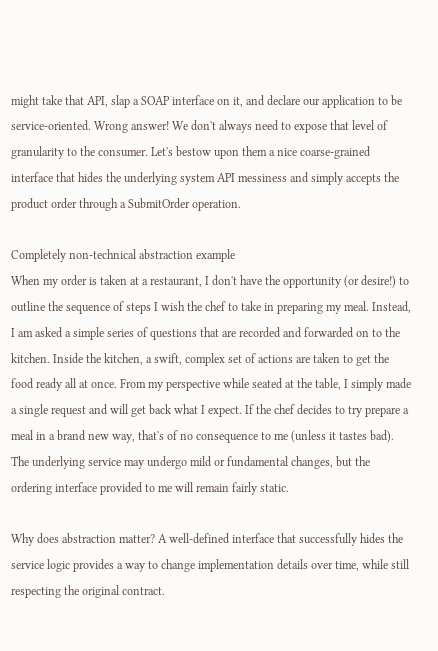might take that API, slap a SOAP interface on it, and declare our application to be service-oriented. Wrong answer! We don't always need to expose that level of granularity to the consumer. Let's bestow upon them a nice coarse-grained interface that hides the underlying system API messiness and simply accepts the product order through a SubmitOrder operation.

Completely non-technical abstraction example
When my order is taken at a restaurant, I don't have the opportunity (or desire!) to outline the sequence of steps I wish the chef to take in preparing my meal. Instead, I am asked a simple series of questions that are recorded and forwarded on to the kitchen. Inside the kitchen, a swift, complex set of actions are taken to get the food ready all at once. From my perspective while seated at the table, I simply made a single request and will get back what I expect. If the chef decides to try prepare a meal in a brand new way, that's of no consequence to me (unless it tastes bad). The underlying service may undergo mild or fundamental changes, but the ordering interface provided to me will remain fairly static.

Why does abstraction matter? A well-defined interface that successfully hides the service logic provides a way to change implementation details over time, while still respecting the original contract.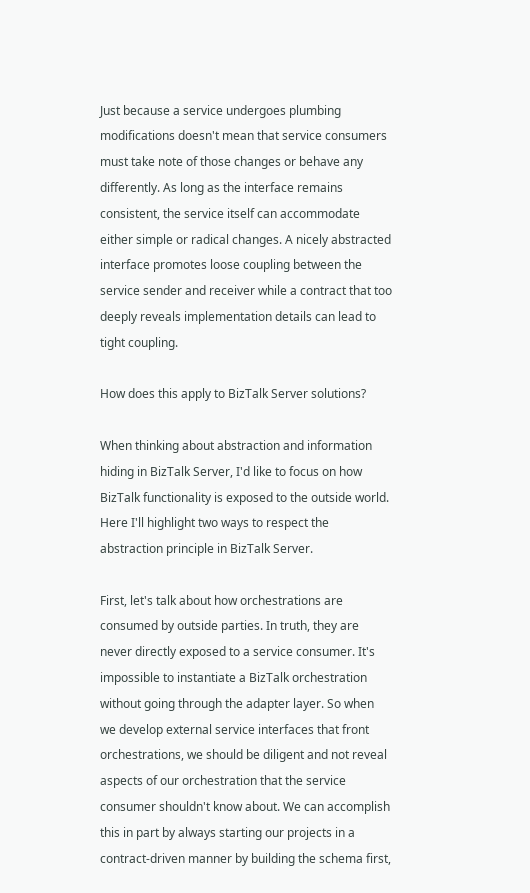Just because a service undergoes plumbing modifications doesn't mean that service consumers must take note of those changes or behave any differently. As long as the interface remains consistent, the service itself can accommodate either simple or radical changes. A nicely abstracted interface promotes loose coupling between the service sender and receiver while a contract that too deeply reveals implementation details can lead to tight coupling.

How does this apply to BizTalk Server solutions?

When thinking about abstraction and information hiding in BizTalk Server, I'd like to focus on how BizTalk functionality is exposed to the outside world. Here I'll highlight two ways to respect the abstraction principle in BizTalk Server.

First, let's talk about how orchestrations are consumed by outside parties. In truth, they are never directly exposed to a service consumer. It's impossible to instantiate a BizTalk orchestration without going through the adapter layer. So when we develop external service interfaces that front orchestrations, we should be diligent and not reveal aspects of our orchestration that the service consumer shouldn't know about. We can accomplish this in part by always starting our projects in a contract-driven manner by building the schema first,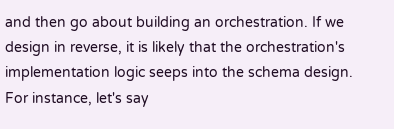and then go about building an orchestration. If we design in reverse, it is likely that the orchestration's implementation logic seeps into the schema design. For instance, let's say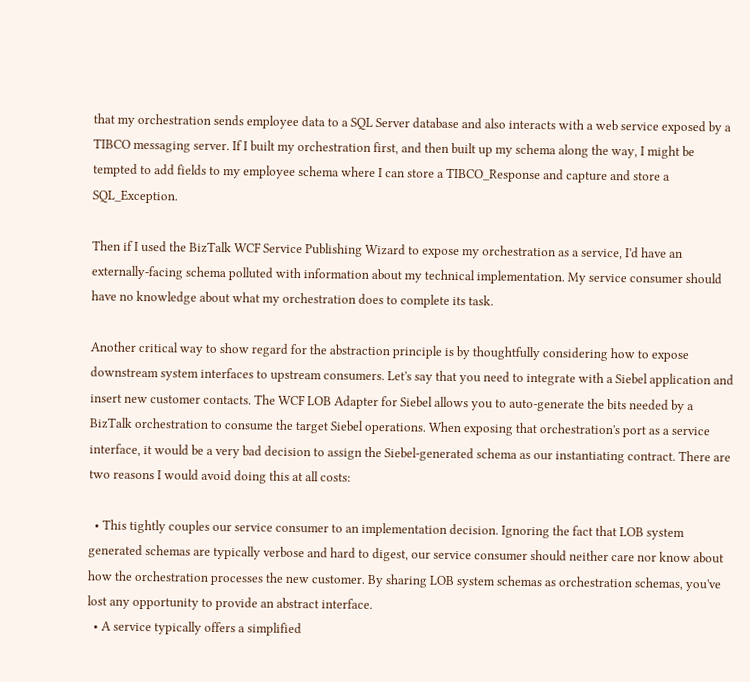that my orchestration sends employee data to a SQL Server database and also interacts with a web service exposed by a TIBCO messaging server. If I built my orchestration first, and then built up my schema along the way, I might be tempted to add fields to my employee schema where I can store a TIBCO_Response and capture and store a SQL_Exception.

Then if I used the BizTalk WCF Service Publishing Wizard to expose my orchestration as a service, I'd have an externally-facing schema polluted with information about my technical implementation. My service consumer should have no knowledge about what my orchestration does to complete its task.

Another critical way to show regard for the abstraction principle is by thoughtfully considering how to expose downstream system interfaces to upstream consumers. Let's say that you need to integrate with a Siebel application and insert new customer contacts. The WCF LOB Adapter for Siebel allows you to auto-generate the bits needed by a BizTalk orchestration to consume the target Siebel operations. When exposing that orchestration's port as a service interface, it would be a very bad decision to assign the Siebel-generated schema as our instantiating contract. There are two reasons I would avoid doing this at all costs:

  • This tightly couples our service consumer to an implementation decision. Ignoring the fact that LOB system generated schemas are typically verbose and hard to digest, our service consumer should neither care nor know about how the orchestration processes the new customer. By sharing LOB system schemas as orchestration schemas, you've lost any opportunity to provide an abstract interface.
  • A service typically offers a simplified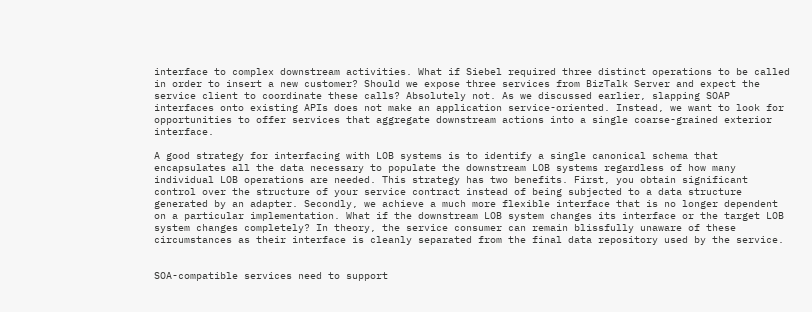interface to complex downstream activities. What if Siebel required three distinct operations to be called in order to insert a new customer? Should we expose three services from BizTalk Server and expect the service client to coordinate these calls? Absolutely not. As we discussed earlier, slapping SOAP interfaces onto existing APIs does not make an application service-oriented. Instead, we want to look for opportunities to offer services that aggregate downstream actions into a single coarse-grained exterior interface.

A good strategy for interfacing with LOB systems is to identify a single canonical schema that encapsulates all the data necessary to populate the downstream LOB systems regardless of how many individual LOB operations are needed. This strategy has two benefits. First, you obtain significant control over the structure of your service contract instead of being subjected to a data structure generated by an adapter. Secondly, we achieve a much more flexible interface that is no longer dependent on a particular implementation. What if the downstream LOB system changes its interface or the target LOB system changes completely? In theory, the service consumer can remain blissfully unaware of these circumstances as their interface is cleanly separated from the final data repository used by the service.


SOA-compatible services need to support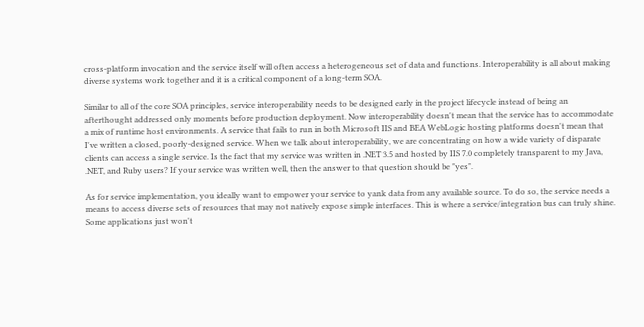cross-platform invocation and the service itself will often access a heterogeneous set of data and functions. Interoperability is all about making diverse systems work together and it is a critical component of a long-term SOA.

Similar to all of the core SOA principles, service interoperability needs to be designed early in the project lifecycle instead of being an afterthought addressed only moments before production deployment. Now interoperability doesn't mean that the service has to accommodate a mix of runtime host environments. A service that fails to run in both Microsoft IIS and BEA WebLogic hosting platforms doesn't mean that I've written a closed, poorly-designed service. When we talk about interoperability, we are concentrating on how a wide variety of disparate clients can access a single service. Is the fact that my service was written in .NET 3.5 and hosted by IIS 7.0 completely transparent to my Java, .NET, and Ruby users? If your service was written well, then the answer to that question should be "yes".

As for service implementation, you ideally want to empower your service to yank data from any available source. To do so, the service needs a means to access diverse sets of resources that may not natively expose simple interfaces. This is where a service/integration bus can truly shine. Some applications just won't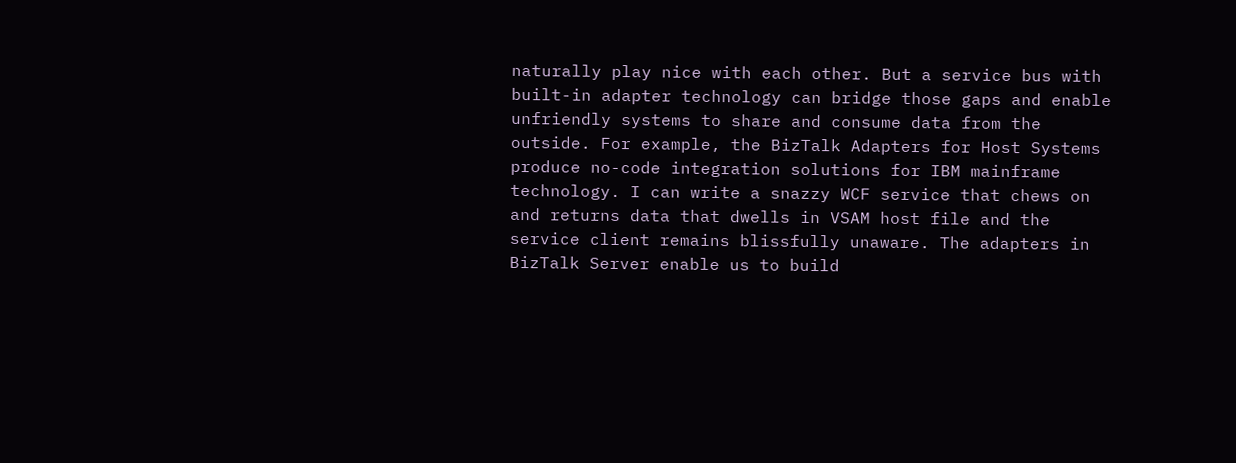naturally play nice with each other. But a service bus with built-in adapter technology can bridge those gaps and enable unfriendly systems to share and consume data from the outside. For example, the BizTalk Adapters for Host Systems produce no-code integration solutions for IBM mainframe technology. I can write a snazzy WCF service that chews on and returns data that dwells in VSAM host file and the service client remains blissfully unaware. The adapters in BizTalk Server enable us to build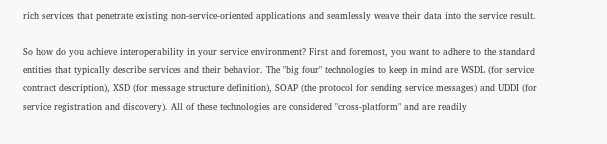rich services that penetrate existing non-service-oriented applications and seamlessly weave their data into the service result.

So how do you achieve interoperability in your service environment? First and foremost, you want to adhere to the standard entities that typically describe services and their behavior. The "big four" technologies to keep in mind are WSDL (for service contract description), XSD (for message structure definition), SOAP (the protocol for sending service messages) and UDDI (for service registration and discovery). All of these technologies are considered "cross-platform" and are readily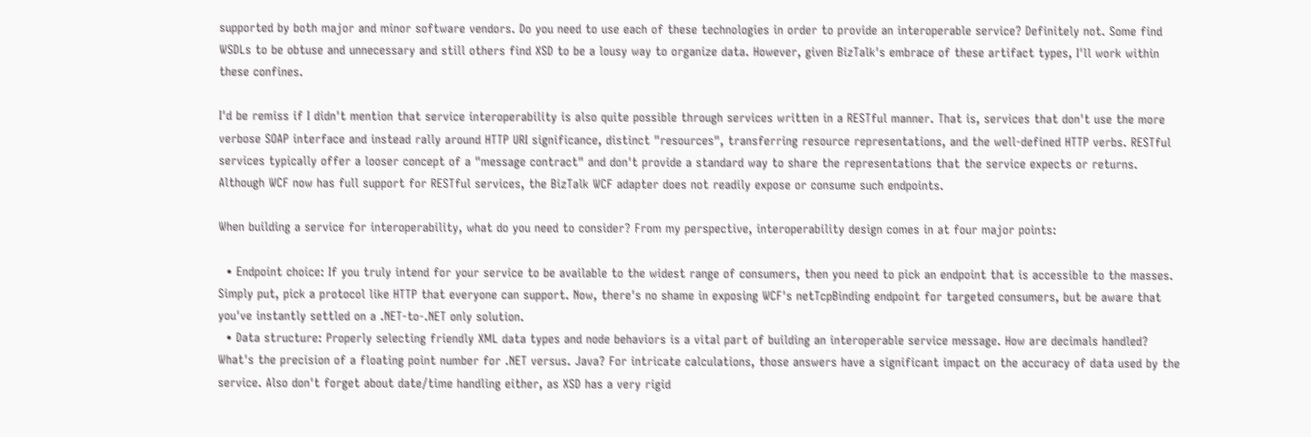supported by both major and minor software vendors. Do you need to use each of these technologies in order to provide an interoperable service? Definitely not. Some find WSDLs to be obtuse and unnecessary and still others find XSD to be a lousy way to organize data. However, given BizTalk's embrace of these artifact types, I'll work within these confines.

I'd be remiss if I didn't mention that service interoperability is also quite possible through services written in a RESTful manner. That is, services that don't use the more verbose SOAP interface and instead rally around HTTP URI significance, distinct "resources", transferring resource representations, and the well-defined HTTP verbs. RESTful services typically offer a looser concept of a "message contract" and don't provide a standard way to share the representations that the service expects or returns. Although WCF now has full support for RESTful services, the BizTalk WCF adapter does not readily expose or consume such endpoints.

When building a service for interoperability, what do you need to consider? From my perspective, interoperability design comes in at four major points:

  • Endpoint choice: If you truly intend for your service to be available to the widest range of consumers, then you need to pick an endpoint that is accessible to the masses. Simply put, pick a protocol like HTTP that everyone can support. Now, there's no shame in exposing WCF's netTcpBinding endpoint for targeted consumers, but be aware that you've instantly settled on a .NET-to-.NET only solution.
  • Data structure: Properly selecting friendly XML data types and node behaviors is a vital part of building an interoperable service message. How are decimals handled? What's the precision of a floating point number for .NET versus. Java? For intricate calculations, those answers have a significant impact on the accuracy of data used by the service. Also don't forget about date/time handling either, as XSD has a very rigid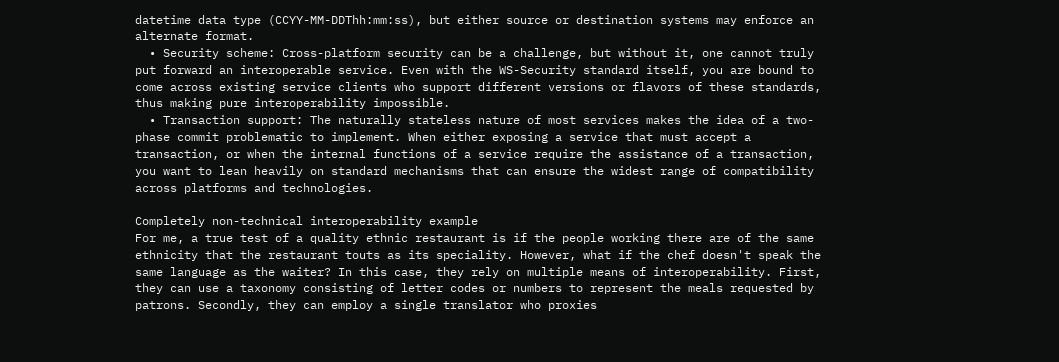datetime data type (CCYY-MM-DDThh:mm:ss), but either source or destination systems may enforce an alternate format.
  • Security scheme: Cross-platform security can be a challenge, but without it, one cannot truly put forward an interoperable service. Even with the WS-Security standard itself, you are bound to come across existing service clients who support different versions or flavors of these standards, thus making pure interoperability impossible.
  • Transaction support: The naturally stateless nature of most services makes the idea of a two-phase commit problematic to implement. When either exposing a service that must accept a transaction, or when the internal functions of a service require the assistance of a transaction, you want to lean heavily on standard mechanisms that can ensure the widest range of compatibility across platforms and technologies.

Completely non-technical interoperability example
For me, a true test of a quality ethnic restaurant is if the people working there are of the same ethnicity that the restaurant touts as its speciality. However, what if the chef doesn't speak the same language as the waiter? In this case, they rely on multiple means of interoperability. First, they can use a taxonomy consisting of letter codes or numbers to represent the meals requested by patrons. Secondly, they can employ a single translator who proxies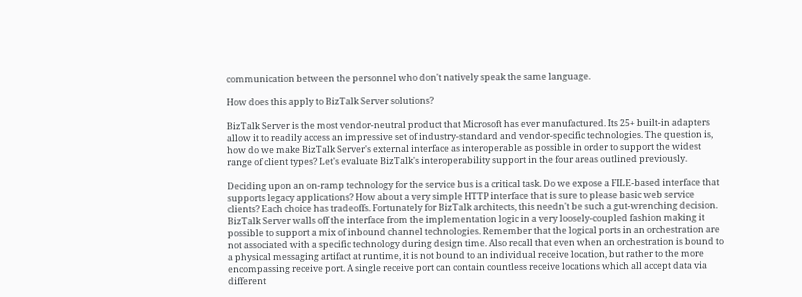communication between the personnel who don't natively speak the same language.

How does this apply to BizTalk Server solutions?

BizTalk Server is the most vendor-neutral product that Microsoft has ever manufactured. Its 25+ built-in adapters allow it to readily access an impressive set of industry-standard and vendor-specific technologies. The question is, how do we make BizTalk Server's external interface as interoperable as possible in order to support the widest range of client types? Let's evaluate BizTalk's interoperability support in the four areas outlined previously.

Deciding upon an on-ramp technology for the service bus is a critical task. Do we expose a FILE-based interface that supports legacy applications? How about a very simple HTTP interface that is sure to please basic web service clients? Each choice has tradeoffs. Fortunately for BizTalk architects, this needn't be such a gut-wrenching decision. BizTalk Server walls off the interface from the implementation logic in a very loosely-coupled fashion making it possible to support a mix of inbound channel technologies. Remember that the logical ports in an orchestration are not associated with a specific technology during design time. Also recall that even when an orchestration is bound to a physical messaging artifact at runtime, it is not bound to an individual receive location, but rather to the more encompassing receive port. A single receive port can contain countless receive locations which all accept data via different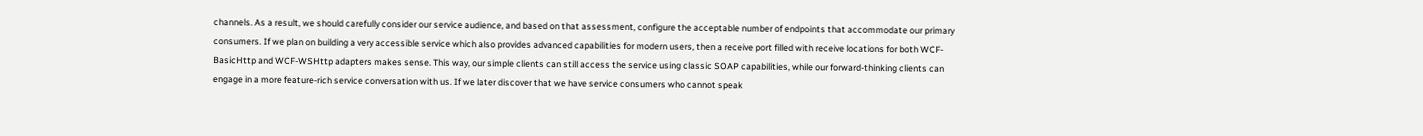channels. As a result, we should carefully consider our service audience, and based on that assessment, configure the acceptable number of endpoints that accommodate our primary consumers. If we plan on building a very accessible service which also provides advanced capabilities for modern users, then a receive port filled with receive locations for both WCF-BasicHttp and WCF-WSHttp adapters makes sense. This way, our simple clients can still access the service using classic SOAP capabilities, while our forward-thinking clients can engage in a more feature-rich service conversation with us. If we later discover that we have service consumers who cannot speak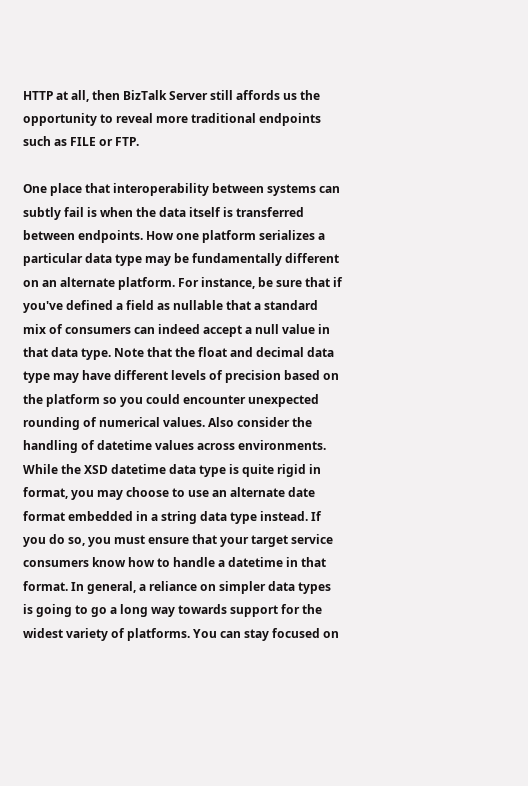HTTP at all, then BizTalk Server still affords us the opportunity to reveal more traditional endpoints such as FILE or FTP.

One place that interoperability between systems can subtly fail is when the data itself is transferred between endpoints. How one platform serializes a particular data type may be fundamentally different on an alternate platform. For instance, be sure that if you've defined a field as nullable that a standard mix of consumers can indeed accept a null value in that data type. Note that the float and decimal data type may have different levels of precision based on the platform so you could encounter unexpected rounding of numerical values. Also consider the handling of datetime values across environments. While the XSD datetime data type is quite rigid in format, you may choose to use an alternate date format embedded in a string data type instead. If you do so, you must ensure that your target service consumers know how to handle a datetime in that format. In general, a reliance on simpler data types is going to go a long way towards support for the widest variety of platforms. You can stay focused on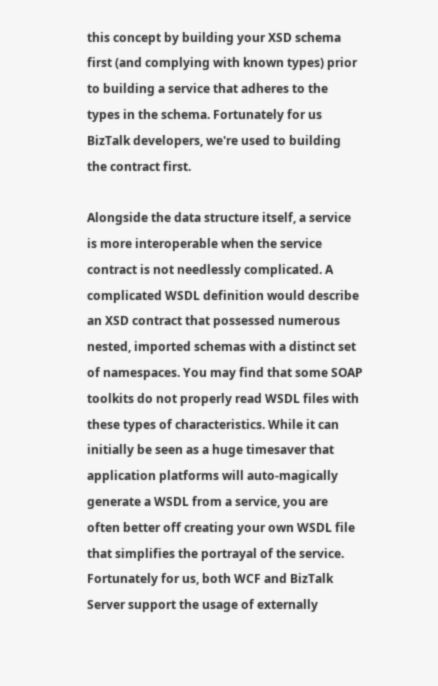this concept by building your XSD schema first (and complying with known types) prior to building a service that adheres to the types in the schema. Fortunately for us BizTalk developers, we're used to building the contract first.

Alongside the data structure itself, a service is more interoperable when the service contract is not needlessly complicated. A complicated WSDL definition would describe an XSD contract that possessed numerous nested, imported schemas with a distinct set of namespaces. You may find that some SOAP toolkits do not properly read WSDL files with these types of characteristics. While it can initially be seen as a huge timesaver that application platforms will auto-magically generate a WSDL from a service, you are often better off creating your own WSDL file that simplifies the portrayal of the service. Fortunately for us, both WCF and BizTalk Server support the usage of externally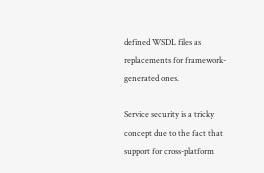defined WSDL files as replacements for framework-generated ones.

Service security is a tricky concept due to the fact that support for cross-platform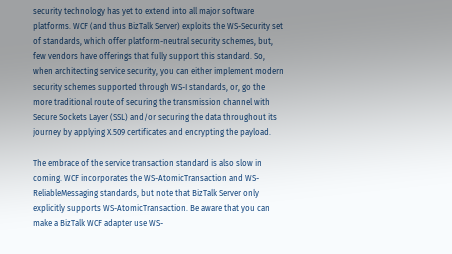security technology has yet to extend into all major software platforms. WCF (and thus BizTalk Server) exploits the WS-Security set of standards, which offer platform-neutral security schemes, but, few vendors have offerings that fully support this standard. So, when architecting service security, you can either implement modern security schemes supported through WS-I standards, or, go the more traditional route of securing the transmission channel with Secure Sockets Layer (SSL) and/or securing the data throughout its journey by applying X.509 certificates and encrypting the payload.

The embrace of the service transaction standard is also slow in coming. WCF incorporates the WS-AtomicTransaction and WS-ReliableMessaging standards, but note that BizTalk Server only explicitly supports WS-AtomicTransaction. Be aware that you can make a BizTalk WCF adapter use WS-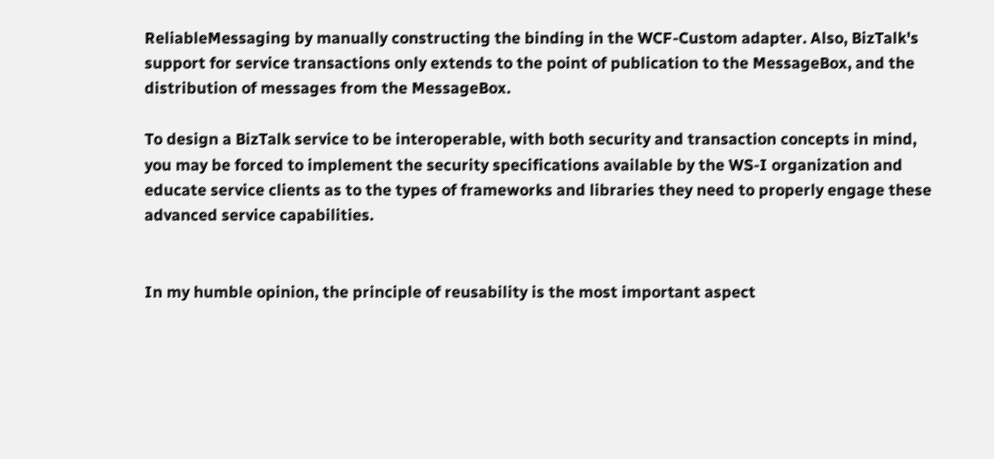ReliableMessaging by manually constructing the binding in the WCF-Custom adapter. Also, BizTalk's support for service transactions only extends to the point of publication to the MessageBox, and the distribution of messages from the MessageBox.

To design a BizTalk service to be interoperable, with both security and transaction concepts in mind, you may be forced to implement the security specifications available by the WS-I organization and educate service clients as to the types of frameworks and libraries they need to properly engage these advanced service capabilities.


In my humble opinion, the principle of reusability is the most important aspect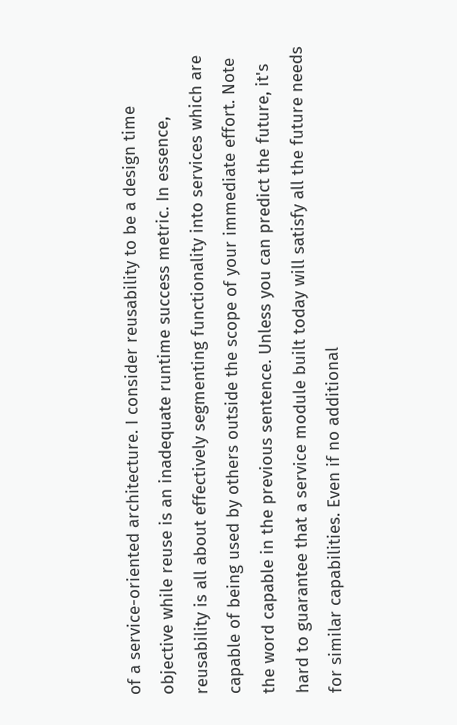of a service-oriented architecture. I consider reusability to be a design time objective while reuse is an inadequate runtime success metric. In essence, reusability is all about effectively segmenting functionality into services which are capable of being used by others outside the scope of your immediate effort. Note the word capable in the previous sentence. Unless you can predict the future, it's hard to guarantee that a service module built today will satisfy all the future needs for similar capabilities. Even if no additional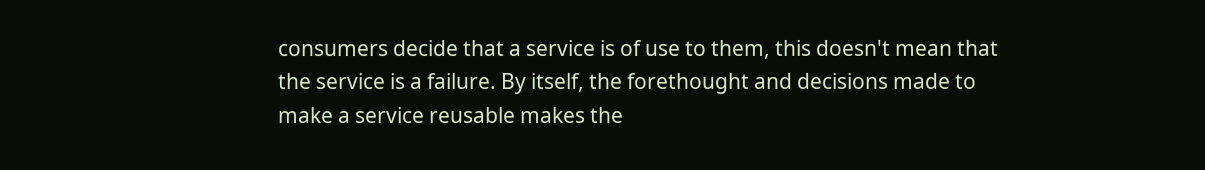consumers decide that a service is of use to them, this doesn't mean that the service is a failure. By itself, the forethought and decisions made to make a service reusable makes the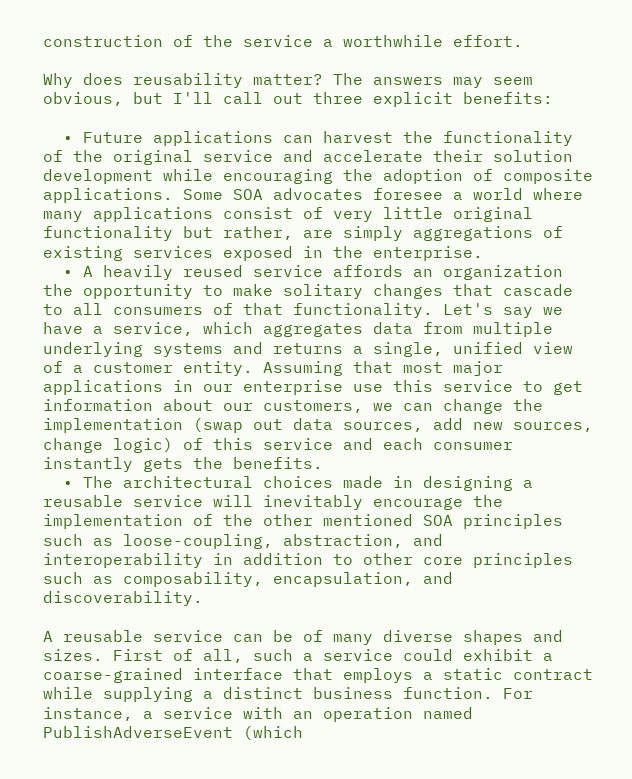construction of the service a worthwhile effort.

Why does reusability matter? The answers may seem obvious, but I'll call out three explicit benefits:

  • Future applications can harvest the functionality of the original service and accelerate their solution development while encouraging the adoption of composite applications. Some SOA advocates foresee a world where many applications consist of very little original functionality but rather, are simply aggregations of existing services exposed in the enterprise.
  • A heavily reused service affords an organization the opportunity to make solitary changes that cascade to all consumers of that functionality. Let's say we have a service, which aggregates data from multiple underlying systems and returns a single, unified view of a customer entity. Assuming that most major applications in our enterprise use this service to get information about our customers, we can change the implementation (swap out data sources, add new sources, change logic) of this service and each consumer instantly gets the benefits.
  • The architectural choices made in designing a reusable service will inevitably encourage the implementation of the other mentioned SOA principles such as loose-coupling, abstraction, and interoperability in addition to other core principles such as composability, encapsulation, and discoverability.

A reusable service can be of many diverse shapes and sizes. First of all, such a service could exhibit a coarse-grained interface that employs a static contract while supplying a distinct business function. For instance, a service with an operation named PublishAdverseEvent (which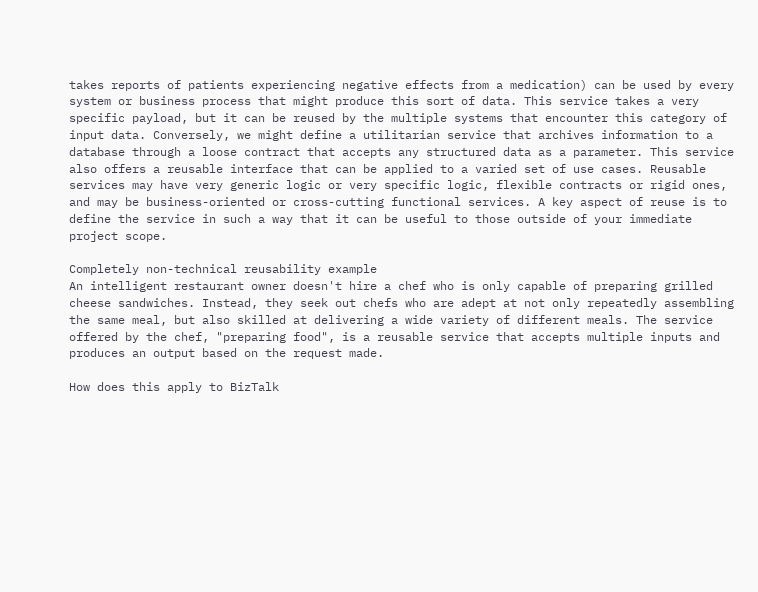takes reports of patients experiencing negative effects from a medication) can be used by every system or business process that might produce this sort of data. This service takes a very specific payload, but it can be reused by the multiple systems that encounter this category of input data. Conversely, we might define a utilitarian service that archives information to a database through a loose contract that accepts any structured data as a parameter. This service also offers a reusable interface that can be applied to a varied set of use cases. Reusable services may have very generic logic or very specific logic, flexible contracts or rigid ones, and may be business-oriented or cross-cutting functional services. A key aspect of reuse is to define the service in such a way that it can be useful to those outside of your immediate project scope.

Completely non-technical reusability example
An intelligent restaurant owner doesn't hire a chef who is only capable of preparing grilled cheese sandwiches. Instead, they seek out chefs who are adept at not only repeatedly assembling the same meal, but also skilled at delivering a wide variety of different meals. The service offered by the chef, "preparing food", is a reusable service that accepts multiple inputs and produces an output based on the request made.

How does this apply to BizTalk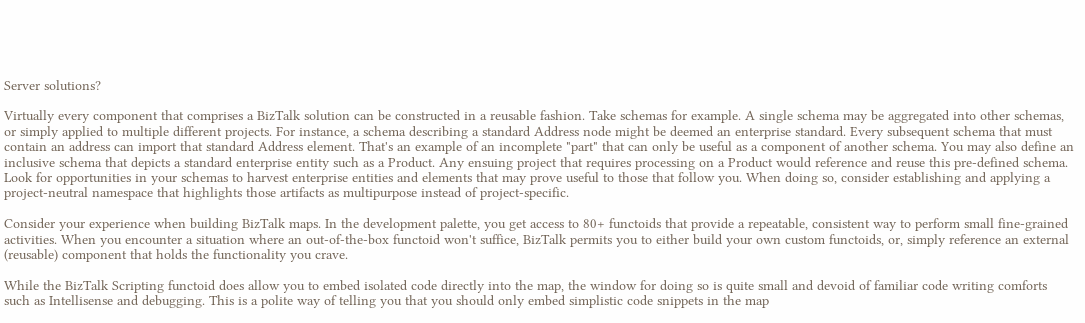Server solutions?

Virtually every component that comprises a BizTalk solution can be constructed in a reusable fashion. Take schemas for example. A single schema may be aggregated into other schemas, or simply applied to multiple different projects. For instance, a schema describing a standard Address node might be deemed an enterprise standard. Every subsequent schema that must contain an address can import that standard Address element. That's an example of an incomplete "part" that can only be useful as a component of another schema. You may also define an inclusive schema that depicts a standard enterprise entity such as a Product. Any ensuing project that requires processing on a Product would reference and reuse this pre-defined schema. Look for opportunities in your schemas to harvest enterprise entities and elements that may prove useful to those that follow you. When doing so, consider establishing and applying a project-neutral namespace that highlights those artifacts as multipurpose instead of project-specific.

Consider your experience when building BizTalk maps. In the development palette, you get access to 80+ functoids that provide a repeatable, consistent way to perform small fine-grained activities. When you encounter a situation where an out-of-the-box functoid won't suffice, BizTalk permits you to either build your own custom functoids, or, simply reference an external (reusable) component that holds the functionality you crave.

While the BizTalk Scripting functoid does allow you to embed isolated code directly into the map, the window for doing so is quite small and devoid of familiar code writing comforts such as Intellisense and debugging. This is a polite way of telling you that you should only embed simplistic code snippets in the map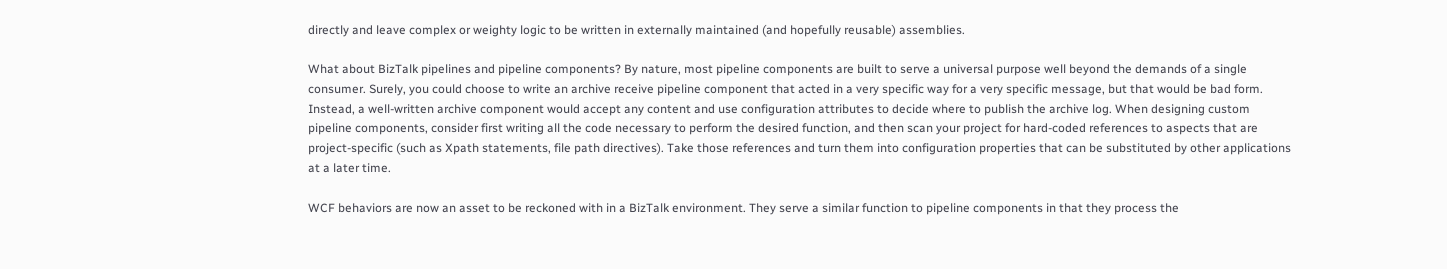directly and leave complex or weighty logic to be written in externally maintained (and hopefully reusable) assemblies.

What about BizTalk pipelines and pipeline components? By nature, most pipeline components are built to serve a universal purpose well beyond the demands of a single consumer. Surely, you could choose to write an archive receive pipeline component that acted in a very specific way for a very specific message, but that would be bad form. Instead, a well-written archive component would accept any content and use configuration attributes to decide where to publish the archive log. When designing custom pipeline components, consider first writing all the code necessary to perform the desired function, and then scan your project for hard-coded references to aspects that are project-specific (such as Xpath statements, file path directives). Take those references and turn them into configuration properties that can be substituted by other applications at a later time.

WCF behaviors are now an asset to be reckoned with in a BizTalk environment. They serve a similar function to pipeline components in that they process the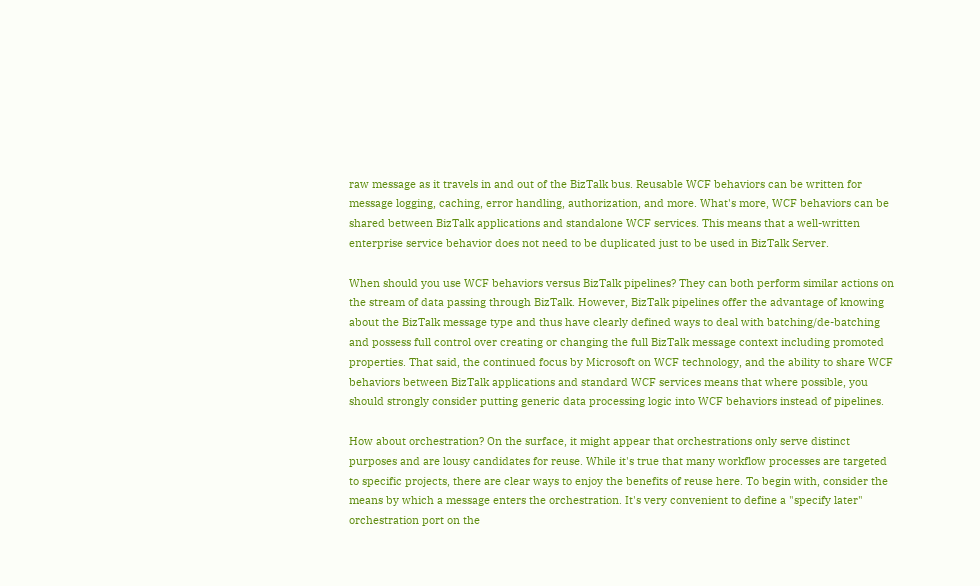raw message as it travels in and out of the BizTalk bus. Reusable WCF behaviors can be written for message logging, caching, error handling, authorization, and more. What's more, WCF behaviors can be shared between BizTalk applications and standalone WCF services. This means that a well-written enterprise service behavior does not need to be duplicated just to be used in BizTalk Server.

When should you use WCF behaviors versus BizTalk pipelines? They can both perform similar actions on the stream of data passing through BizTalk. However, BizTalk pipelines offer the advantage of knowing about the BizTalk message type and thus have clearly defined ways to deal with batching/de-batching and possess full control over creating or changing the full BizTalk message context including promoted properties. That said, the continued focus by Microsoft on WCF technology, and the ability to share WCF behaviors between BizTalk applications and standard WCF services means that where possible, you should strongly consider putting generic data processing logic into WCF behaviors instead of pipelines.

How about orchestration? On the surface, it might appear that orchestrations only serve distinct purposes and are lousy candidates for reuse. While it's true that many workflow processes are targeted to specific projects, there are clear ways to enjoy the benefits of reuse here. To begin with, consider the means by which a message enters the orchestration. It's very convenient to define a "specify later" orchestration port on the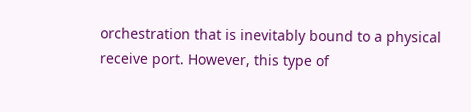orchestration that is inevitably bound to a physical receive port. However, this type of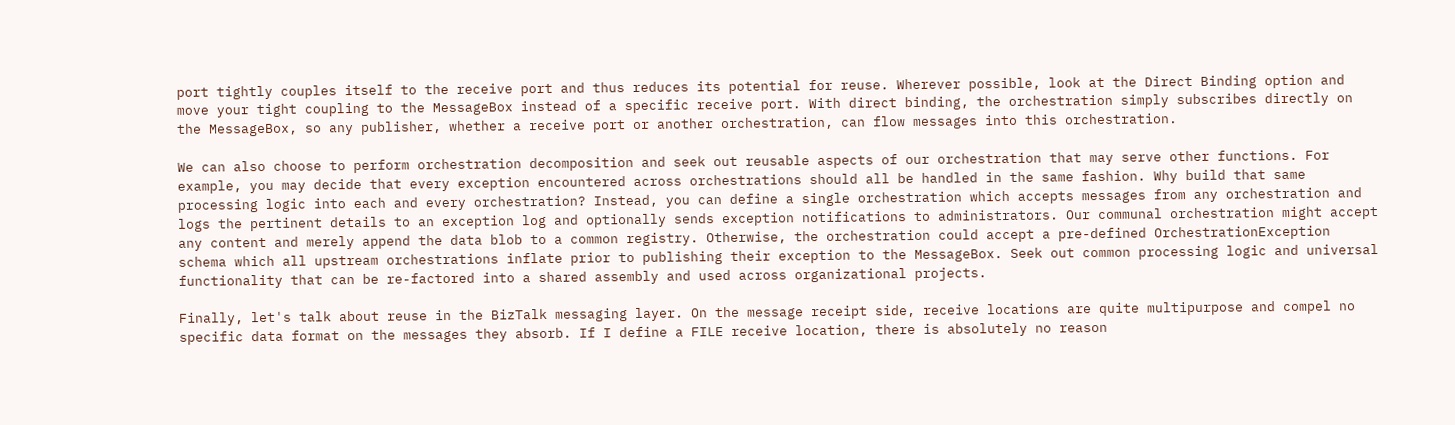port tightly couples itself to the receive port and thus reduces its potential for reuse. Wherever possible, look at the Direct Binding option and move your tight coupling to the MessageBox instead of a specific receive port. With direct binding, the orchestration simply subscribes directly on the MessageBox, so any publisher, whether a receive port or another orchestration, can flow messages into this orchestration.

We can also choose to perform orchestration decomposition and seek out reusable aspects of our orchestration that may serve other functions. For example, you may decide that every exception encountered across orchestrations should all be handled in the same fashion. Why build that same processing logic into each and every orchestration? Instead, you can define a single orchestration which accepts messages from any orchestration and logs the pertinent details to an exception log and optionally sends exception notifications to administrators. Our communal orchestration might accept any content and merely append the data blob to a common registry. Otherwise, the orchestration could accept a pre-defined OrchestrationException schema which all upstream orchestrations inflate prior to publishing their exception to the MessageBox. Seek out common processing logic and universal functionality that can be re-factored into a shared assembly and used across organizational projects.

Finally, let's talk about reuse in the BizTalk messaging layer. On the message receipt side, receive locations are quite multipurpose and compel no specific data format on the messages they absorb. If I define a FILE receive location, there is absolutely no reason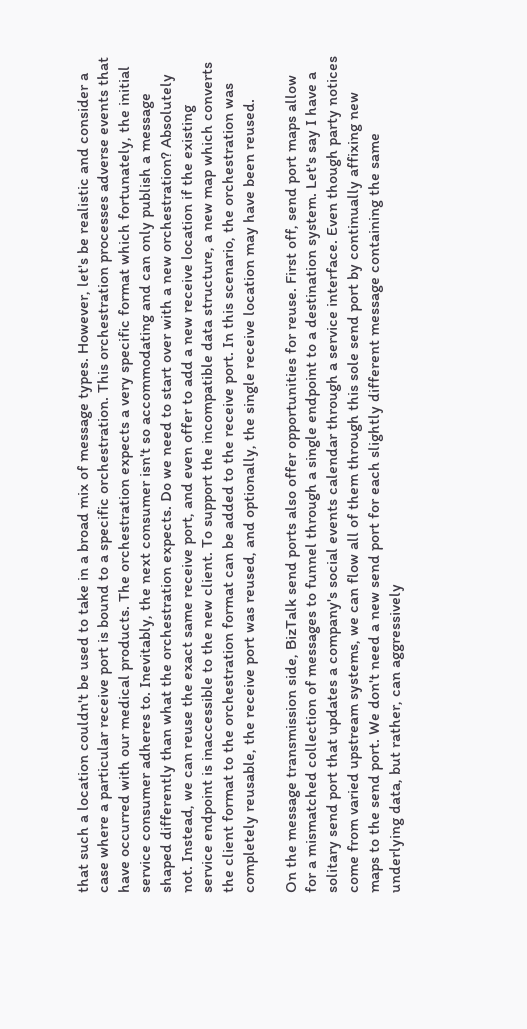that such a location couldn't be used to take in a broad mix of message types. However, let's be realistic and consider a case where a particular receive port is bound to a specific orchestration. This orchestration processes adverse events that have occurred with our medical products. The orchestration expects a very specific format which fortunately, the initial service consumer adheres to. Inevitably, the next consumer isn't so accommodating and can only publish a message shaped differently than what the orchestration expects. Do we need to start over with a new orchestration? Absolutely not. Instead, we can reuse the exact same receive port, and even offer to add a new receive location if the existing service endpoint is inaccessible to the new client. To support the incompatible data structure, a new map which converts the client format to the orchestration format can be added to the receive port. In this scenario, the orchestration was completely reusable, the receive port was reused, and optionally, the single receive location may have been reused.

On the message transmission side, BizTalk send ports also offer opportunities for reuse. First off, send port maps allow for a mismatched collection of messages to funnel through a single endpoint to a destination system. Let's say I have a solitary send port that updates a company's social events calendar through a service interface. Even though party notices come from varied upstream systems, we can flow all of them through this sole send port by continually affixing new maps to the send port. We don't need a new send port for each slightly different message containing the same underlying data, but rather, can aggressively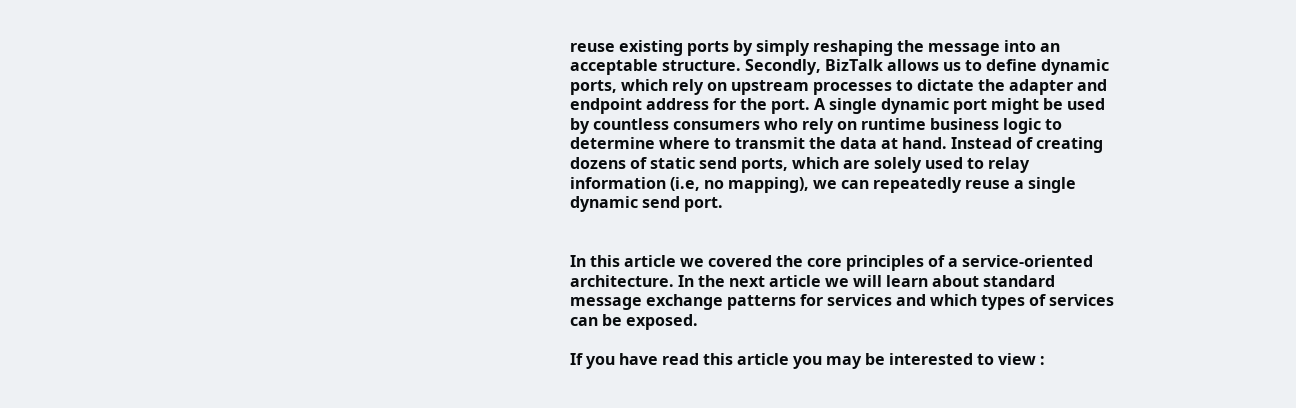reuse existing ports by simply reshaping the message into an acceptable structure. Secondly, BizTalk allows us to define dynamic ports, which rely on upstream processes to dictate the adapter and endpoint address for the port. A single dynamic port might be used by countless consumers who rely on runtime business logic to determine where to transmit the data at hand. Instead of creating dozens of static send ports, which are solely used to relay information (i.e, no mapping), we can repeatedly reuse a single dynamic send port.


In this article we covered the core principles of a service-oriented architecture. In the next article we will learn about standard message exchange patterns for services and which types of services can be exposed.

If you have read this article you may be interested to view :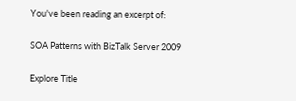You've been reading an excerpt of:

SOA Patterns with BizTalk Server 2009

Explore Title